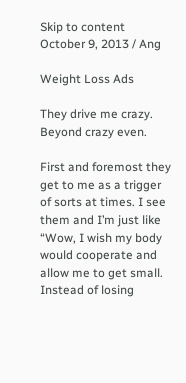Skip to content
October 9, 2013 / Ang

Weight Loss Ads

They drive me crazy. Beyond crazy even.

First and foremost they get to me as a trigger of sorts at times. I see them and I’m just like “Wow, I wish my body would cooperate and allow me to get small. Instead of losing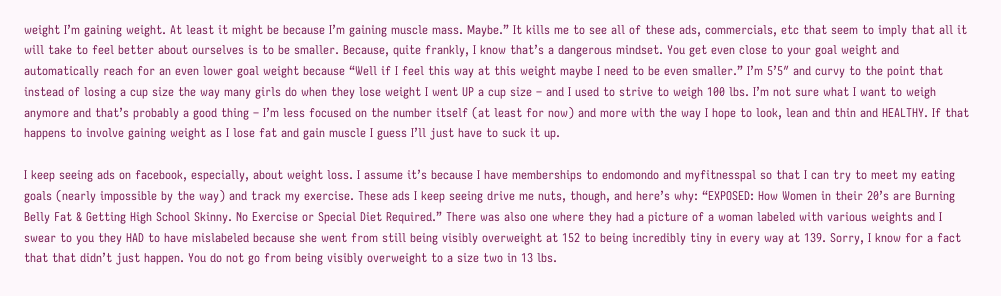weight I’m gaining weight. At least it might be because I’m gaining muscle mass. Maybe.” It kills me to see all of these ads, commercials, etc that seem to imply that all it will take to feel better about ourselves is to be smaller. Because, quite frankly, I know that’s a dangerous mindset. You get even close to your goal weight and automatically reach for an even lower goal weight because “Well if I feel this way at this weight maybe I need to be even smaller.” I’m 5’5″ and curvy to the point that instead of losing a cup size the way many girls do when they lose weight I went UP a cup size – and I used to strive to weigh 100 lbs. I’m not sure what I want to weigh anymore and that’s probably a good thing – I’m less focused on the number itself (at least for now) and more with the way I hope to look, lean and thin and HEALTHY. If that happens to involve gaining weight as I lose fat and gain muscle I guess I’ll just have to suck it up.

I keep seeing ads on facebook, especially, about weight loss. I assume it’s because I have memberships to endomondo and myfitnesspal so that I can try to meet my eating goals (nearly impossible by the way) and track my exercise. These ads I keep seeing drive me nuts, though, and here’s why: “EXPOSED: How Women in their 20’s are Burning Belly Fat & Getting High School Skinny. No Exercise or Special Diet Required.” There was also one where they had a picture of a woman labeled with various weights and I swear to you they HAD to have mislabeled because she went from still being visibly overweight at 152 to being incredibly tiny in every way at 139. Sorry, I know for a fact that that didn’t just happen. You do not go from being visibly overweight to a size two in 13 lbs.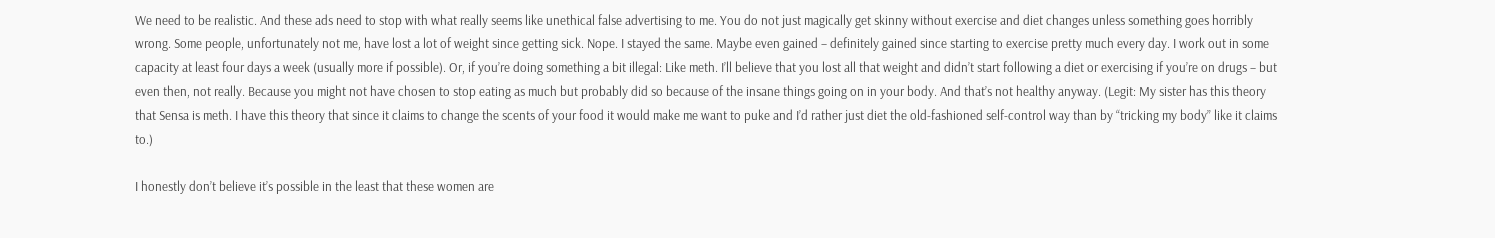We need to be realistic. And these ads need to stop with what really seems like unethical false advertising to me. You do not just magically get skinny without exercise and diet changes unless something goes horribly wrong. Some people, unfortunately not me, have lost a lot of weight since getting sick. Nope. I stayed the same. Maybe even gained – definitely gained since starting to exercise pretty much every day. I work out in some capacity at least four days a week (usually more if possible). Or, if you’re doing something a bit illegal: Like meth. I’ll believe that you lost all that weight and didn’t start following a diet or exercising if you’re on drugs – but even then, not really. Because you might not have chosen to stop eating as much but probably did so because of the insane things going on in your body. And that’s not healthy anyway. (Legit: My sister has this theory that Sensa is meth. I have this theory that since it claims to change the scents of your food it would make me want to puke and I’d rather just diet the old-fashioned self-control way than by “tricking my body” like it claims to.)

I honestly don’t believe it’s possible in the least that these women are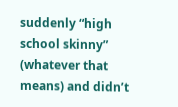suddenly “high school skinny” (whatever that means) and didn’t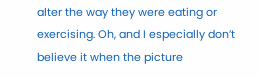alter the way they were eating or exercising. Oh, and I especially don’t believe it when the picture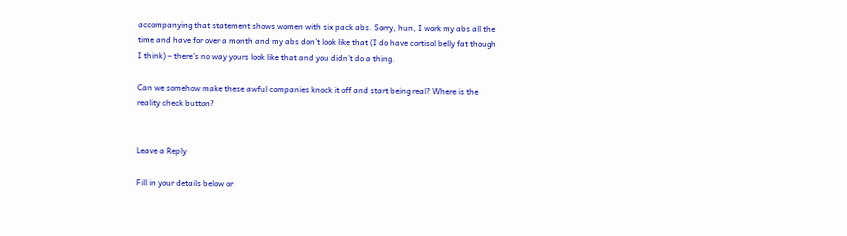accompanying that statement shows women with six pack abs. Sorry, hun, I work my abs all the time and have for over a month and my abs don’t look like that (I do have cortisol belly fat though I think) – there’s no way yours look like that and you didn’t do a thing.

Can we somehow make these awful companies knock it off and start being real? Where is the reality check button?


Leave a Reply

Fill in your details below or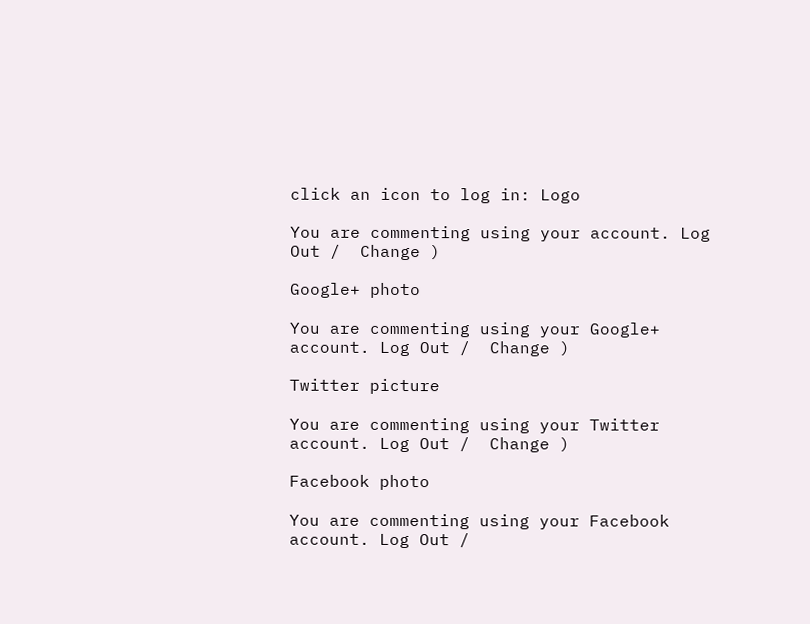click an icon to log in: Logo

You are commenting using your account. Log Out /  Change )

Google+ photo

You are commenting using your Google+ account. Log Out /  Change )

Twitter picture

You are commenting using your Twitter account. Log Out /  Change )

Facebook photo

You are commenting using your Facebook account. Log Out /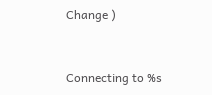Change )


Connecting to %s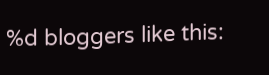%d bloggers like this: